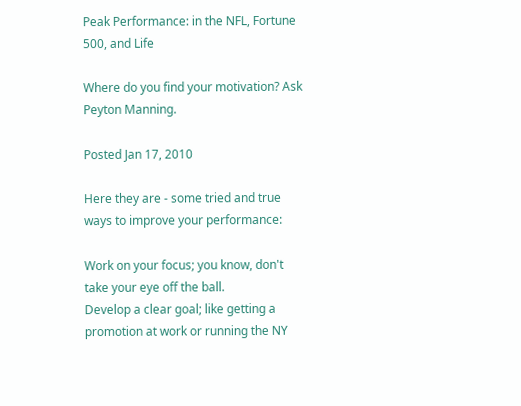Peak Performance: in the NFL, Fortune 500, and Life

Where do you find your motivation? Ask Peyton Manning.

Posted Jan 17, 2010

Here they are - some tried and true ways to improve your performance:

Work on your focus; you know, don't take your eye off the ball.
Develop a clear goal; like getting a promotion at work or running the NY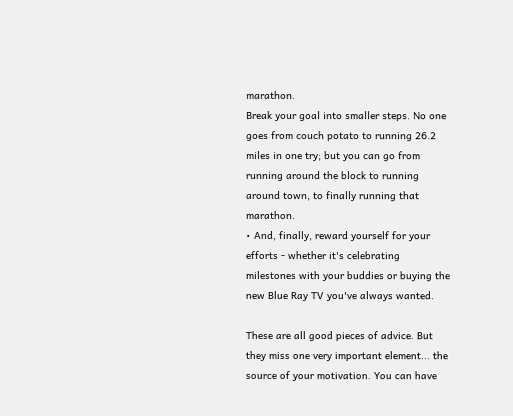marathon.
Break your goal into smaller steps. No one goes from couch potato to running 26.2 miles in one try; but you can go from running around the block to running around town, to finally running that marathon.
• And, finally, reward yourself for your efforts - whether it's celebrating milestones with your buddies or buying the new Blue Ray TV you've always wanted.

These are all good pieces of advice. But they miss one very important element... the source of your motivation. You can have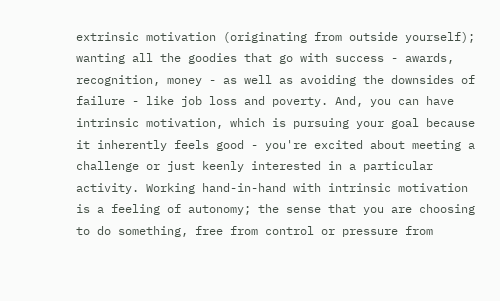extrinsic motivation (originating from outside yourself); wanting all the goodies that go with success - awards, recognition, money - as well as avoiding the downsides of failure - like job loss and poverty. And, you can have intrinsic motivation, which is pursuing your goal because it inherently feels good - you're excited about meeting a challenge or just keenly interested in a particular activity. Working hand-in-hand with intrinsic motivation is a feeling of autonomy; the sense that you are choosing to do something, free from control or pressure from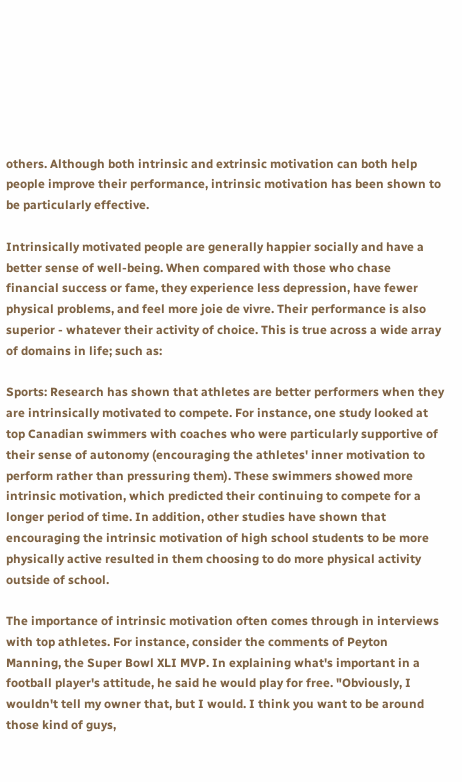others. Although both intrinsic and extrinsic motivation can both help people improve their performance, intrinsic motivation has been shown to be particularly effective.

Intrinsically motivated people are generally happier socially and have a better sense of well-being. When compared with those who chase financial success or fame, they experience less depression, have fewer physical problems, and feel more joie de vivre. Their performance is also superior - whatever their activity of choice. This is true across a wide array of domains in life; such as:

Sports: Research has shown that athletes are better performers when they are intrinsically motivated to compete. For instance, one study looked at top Canadian swimmers with coaches who were particularly supportive of their sense of autonomy (encouraging the athletes' inner motivation to perform rather than pressuring them). These swimmers showed more intrinsic motivation, which predicted their continuing to compete for a longer period of time. In addition, other studies have shown that encouraging the intrinsic motivation of high school students to be more physically active resulted in them choosing to do more physical activity outside of school.

The importance of intrinsic motivation often comes through in interviews with top athletes. For instance, consider the comments of Peyton Manning, the Super Bowl XLI MVP. In explaining what's important in a football player's attitude, he said he would play for free. "Obviously, I wouldn't tell my owner that, but I would. I think you want to be around those kind of guys,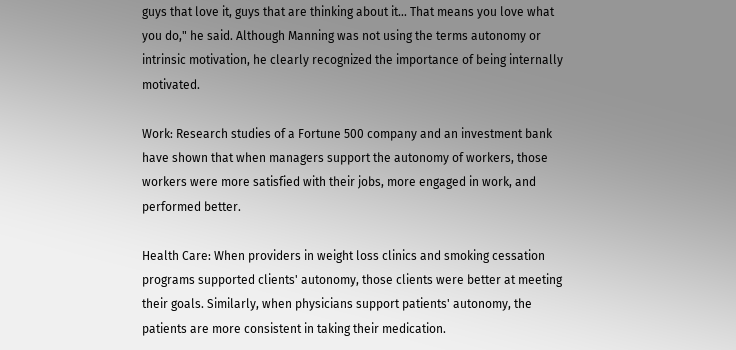guys that love it, guys that are thinking about it... That means you love what you do," he said. Although Manning was not using the terms autonomy or intrinsic motivation, he clearly recognized the importance of being internally motivated.

Work: Research studies of a Fortune 500 company and an investment bank have shown that when managers support the autonomy of workers, those workers were more satisfied with their jobs, more engaged in work, and performed better.

Health Care: When providers in weight loss clinics and smoking cessation programs supported clients' autonomy, those clients were better at meeting their goals. Similarly, when physicians support patients' autonomy, the patients are more consistent in taking their medication.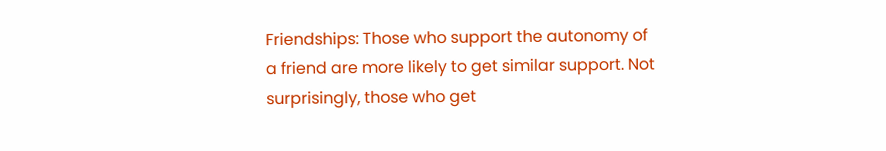Friendships: Those who support the autonomy of a friend are more likely to get similar support. Not surprisingly, those who get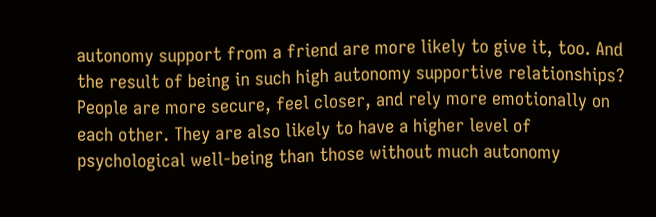autonomy support from a friend are more likely to give it, too. And the result of being in such high autonomy supportive relationships? People are more secure, feel closer, and rely more emotionally on each other. They are also likely to have a higher level of psychological well-being than those without much autonomy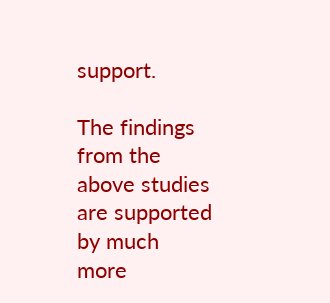support.

The findings from the above studies are supported by much more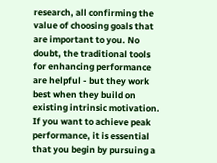research, all confirming the value of choosing goals that are important to you. No doubt, the traditional tools for enhancing performance are helpful - but they work best when they build on existing intrinsic motivation. If you want to achieve peak performance, it is essential that you begin by pursuing a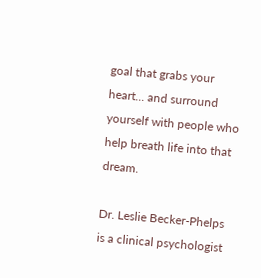goal that grabs your heart... and surround yourself with people who help breath life into that dream.

Dr. Leslie Becker-Phelps is a clinical psychologist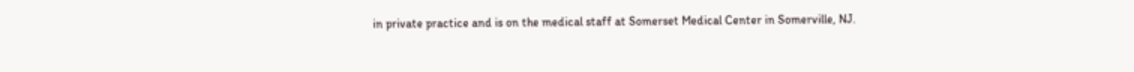in private practice and is on the medical staff at Somerset Medical Center in Somerville, NJ.